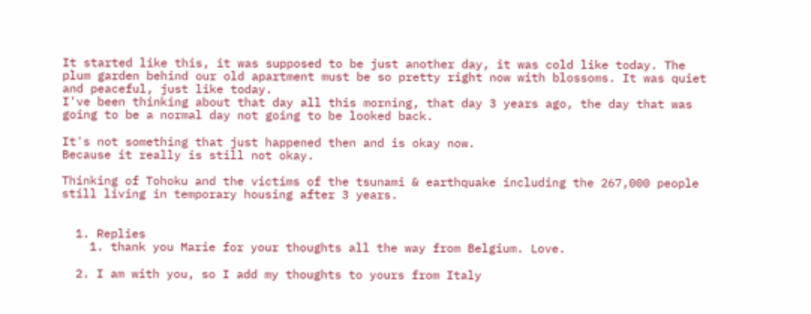It started like this, it was supposed to be just another day, it was cold like today. The plum garden behind our old apartment must be so pretty right now with blossoms. It was quiet and peaceful, just like today.
I've been thinking about that day all this morning, that day 3 years ago, the day that was going to be a normal day not going to be looked back.

It's not something that just happened then and is okay now.
Because it really is still not okay.

Thinking of Tohoku and the victims of the tsunami & earthquake including the 267,000 people still living in temporary housing after 3 years.


  1. Replies
    1. thank you Marie for your thoughts all the way from Belgium. Love.

  2. I am with you, so I add my thoughts to yours from Italy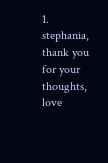1. stephania, thank you for your thoughts, love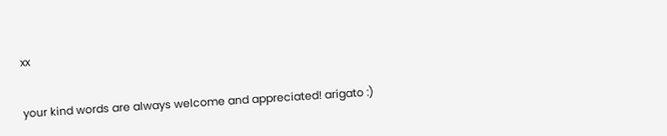xx


your kind words are always welcome and appreciated! arigato :)